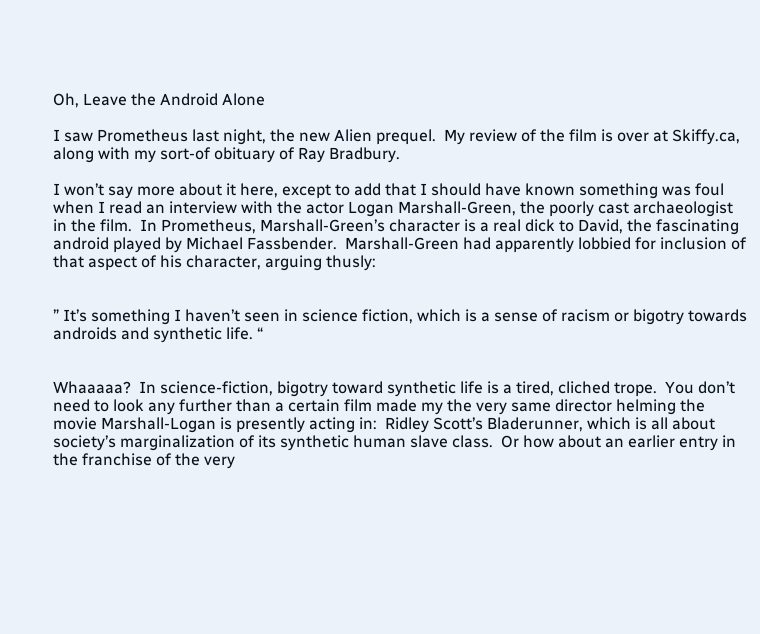Oh, Leave the Android Alone

I saw Prometheus last night, the new Alien prequel.  My review of the film is over at Skiffy.ca, along with my sort-of obituary of Ray Bradbury.

I won’t say more about it here, except to add that I should have known something was foul when I read an interview with the actor Logan Marshall-Green, the poorly cast archaeologist in the film.  In Prometheus, Marshall-Green’s character is a real dick to David, the fascinating android played by Michael Fassbender.  Marshall-Green had apparently lobbied for inclusion of that aspect of his character, arguing thusly:


” It’s something I haven’t seen in science fiction, which is a sense of racism or bigotry towards androids and synthetic life. “


Whaaaaa?  In science-fiction, bigotry toward synthetic life is a tired, cliched trope.  You don’t need to look any further than a certain film made my the very same director helming the movie Marshall-Logan is presently acting in:  Ridley Scott’s Bladerunner, which is all about society’s marginalization of its synthetic human slave class.  Or how about an earlier entry in the franchise of the very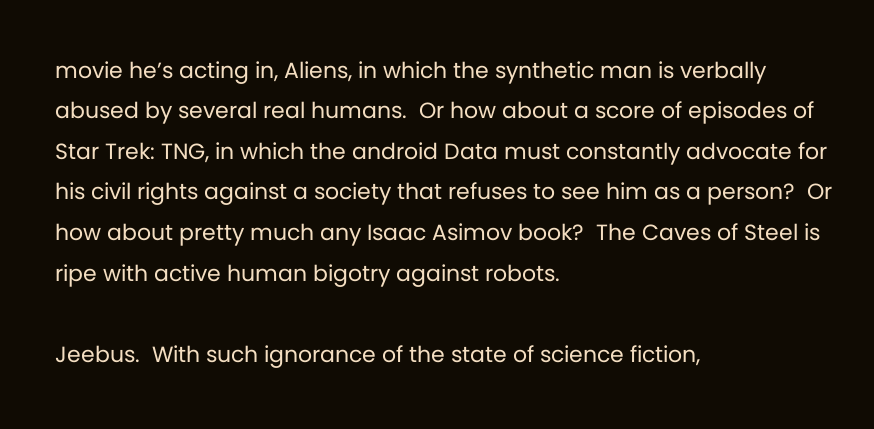movie he’s acting in, Aliens, in which the synthetic man is verbally abused by several real humans.  Or how about a score of episodes of Star Trek: TNG, in which the android Data must constantly advocate for his civil rights against a society that refuses to see him as a person?  Or how about pretty much any Isaac Asimov book?  The Caves of Steel is ripe with active human bigotry against robots.

Jeebus.  With such ignorance of the state of science fiction,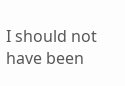I should not have been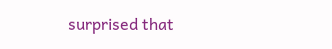surprised that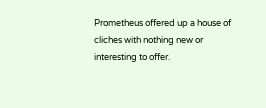Prometheus offered up a house of cliches with nothing new or interesting to offer.